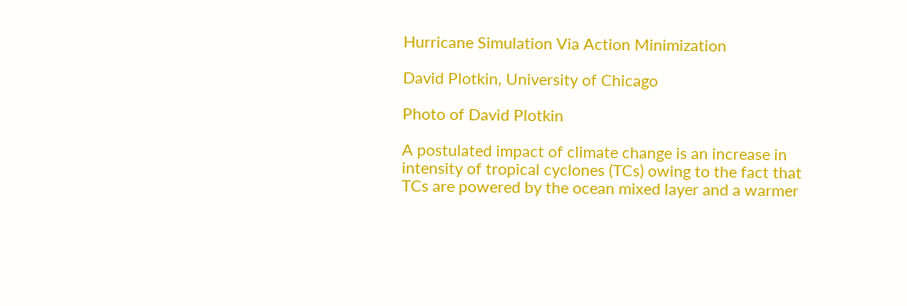Hurricane Simulation Via Action Minimization

David Plotkin, University of Chicago

Photo of David Plotkin

A postulated impact of climate change is an increase in intensity of tropical cyclones (TCs) owing to the fact that TCs are powered by the ocean mixed layer and a warmer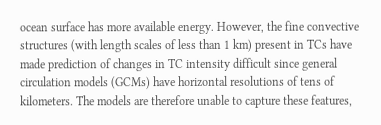ocean surface has more available energy. However, the fine convective structures (with length scales of less than 1 km) present in TCs have made prediction of changes in TC intensity difficult since general circulation models (GCMs) have horizontal resolutions of tens of kilometers. The models are therefore unable to capture these features,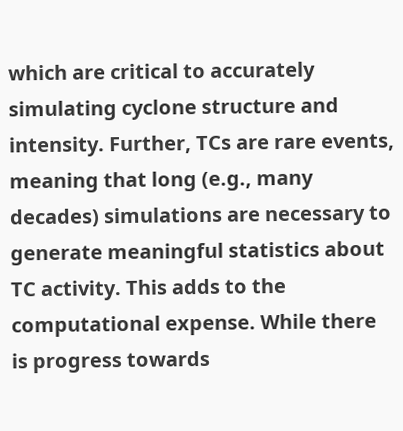which are critical to accurately simulating cyclone structure and intensity. Further, TCs are rare events, meaning that long (e.g., many decades) simulations are necessary to generate meaningful statistics about TC activity. This adds to the computational expense. While there is progress towards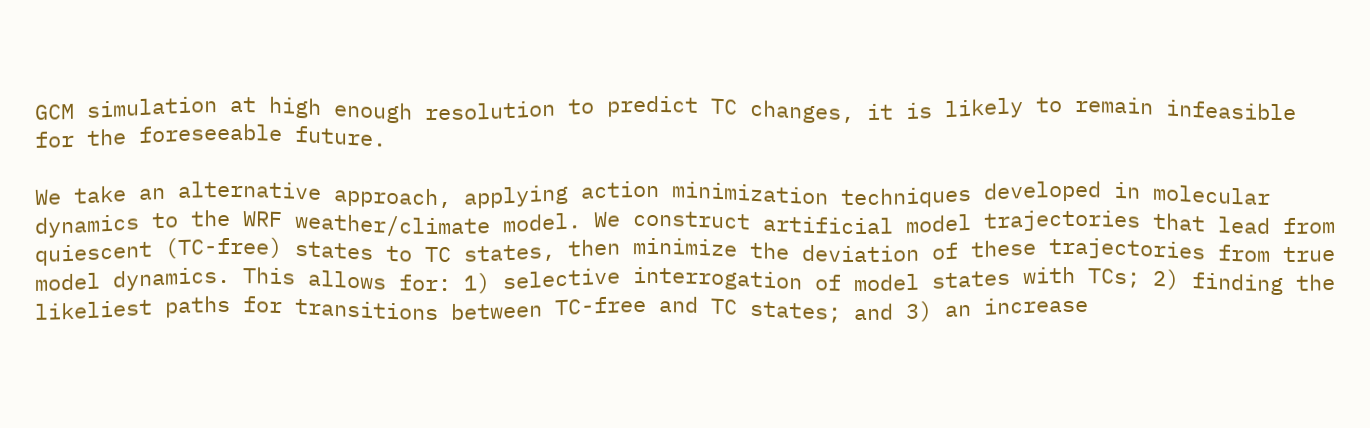GCM simulation at high enough resolution to predict TC changes, it is likely to remain infeasible for the foreseeable future.

We take an alternative approach, applying action minimization techniques developed in molecular dynamics to the WRF weather/climate model. We construct artificial model trajectories that lead from quiescent (TC-free) states to TC states, then minimize the deviation of these trajectories from true model dynamics. This allows for: 1) selective interrogation of model states with TCs; 2) finding the likeliest paths for transitions between TC-free and TC states; and 3) an increase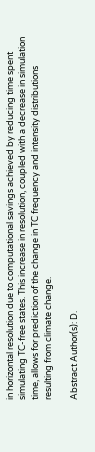in horizontal resolution due to computational savings achieved by reducing time spent simulating TC-free states. This increase in resolution, coupled with a decrease in simulation time, allows for prediction of the change in TC frequency and intensity distributions resulting from climate change.

Abstract Author(s): D.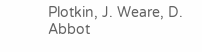Plotkin, J. Weare, D. Abbot